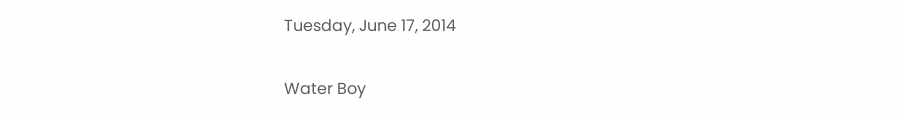Tuesday, June 17, 2014

Water Boy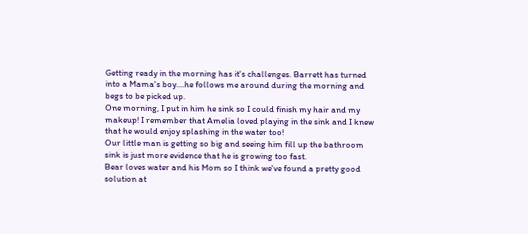Getting ready in the morning has it's challenges. Barrett has turned into a Mama's boy....he follows me around during the morning and begs to be picked up.
One morning, I put in him he sink so I could finish my hair and my makeup! I remember that Amelia loved playing in the sink and I knew that he would enjoy splashing in the water too!
Our little man is getting so big and seeing him fill up the bathroom sink is just more evidence that he is growing too fast.
Bear loves water and his Mom so I think we've found a pretty good solution at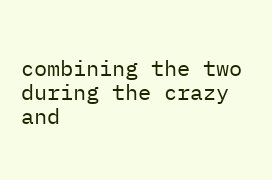combining the two during the crazy and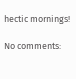hectic mornings!

No comments: